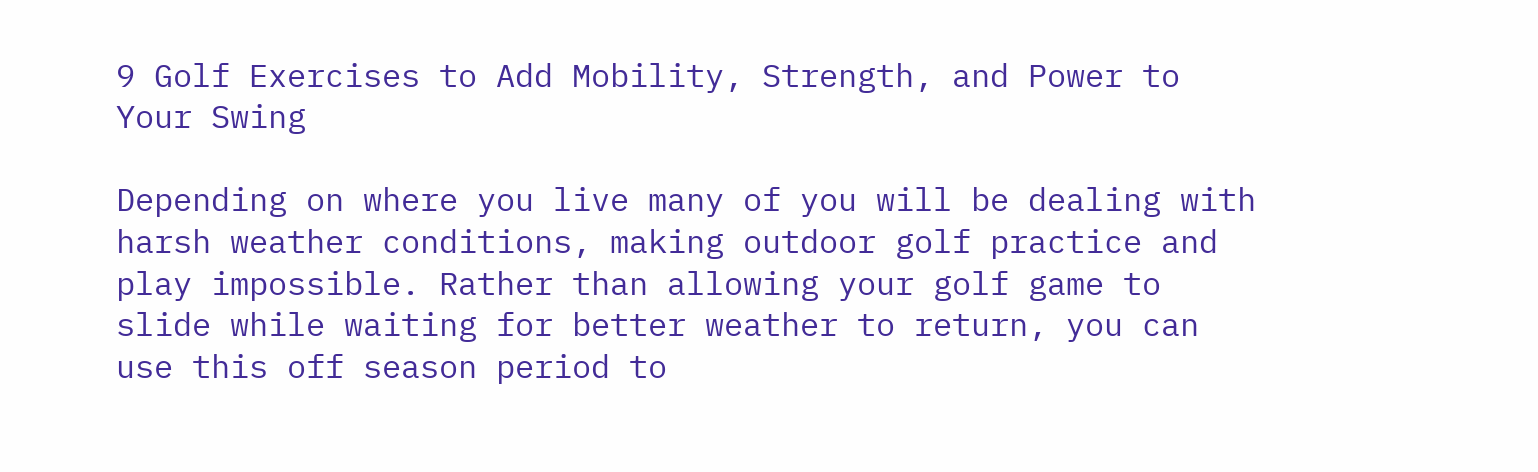9 Golf Exercises to Add Mobility, Strength, and Power to Your Swing

Depending on where you live many of you will be dealing with harsh weather conditions, making outdoor golf practice and play impossible. Rather than allowing your golf game to slide while waiting for better weather to return, you can use this off season period to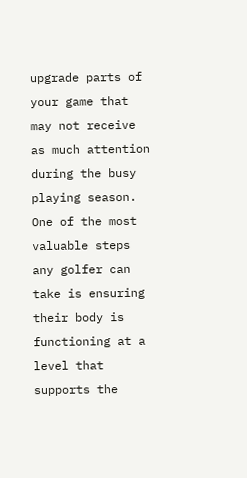upgrade parts of your game that may not receive as much attention during the busy playing season. One of the most valuable steps any golfer can take is ensuring their body is functioning at a level that supports the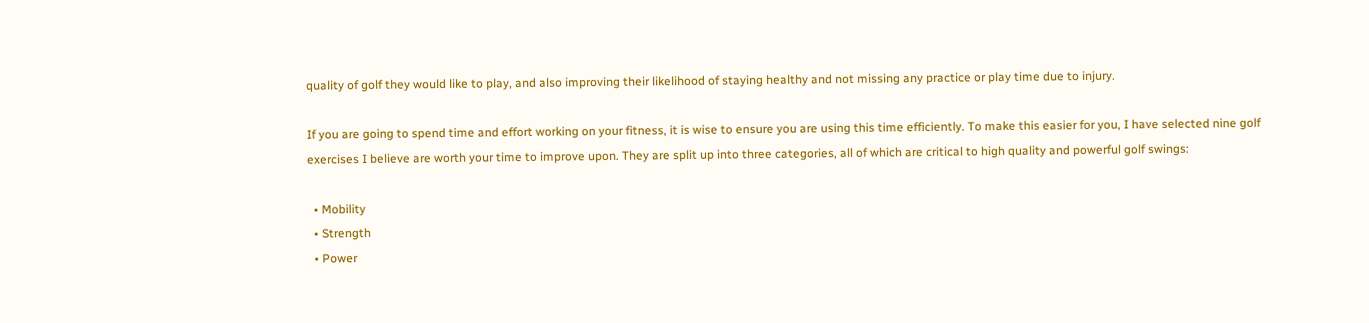quality of golf they would like to play, and also improving their likelihood of staying healthy and not missing any practice or play time due to injury.

If you are going to spend time and effort working on your fitness, it is wise to ensure you are using this time efficiently. To make this easier for you, I have selected nine golf exercises I believe are worth your time to improve upon. They are split up into three categories, all of which are critical to high quality and powerful golf swings:

  • Mobility
  • Strength
  • Power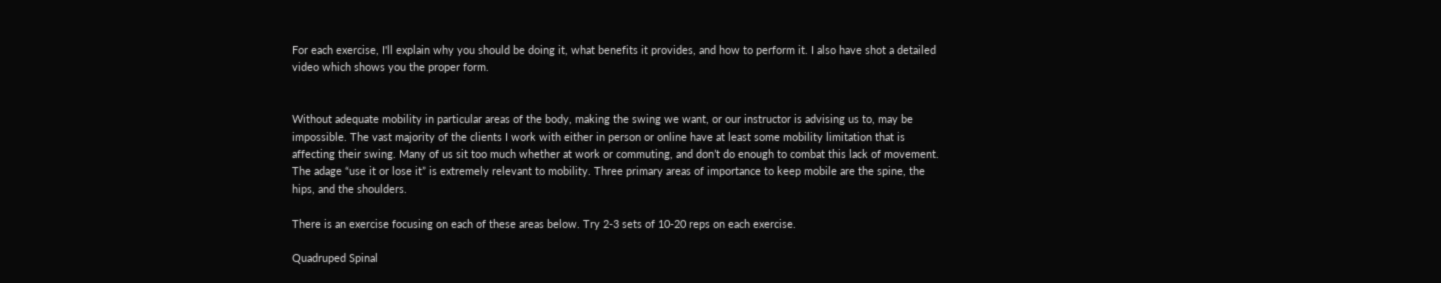For each exercise, I'll explain why you should be doing it, what benefits it provides, and how to perform it. I also have shot a detailed video which shows you the proper form.


Without adequate mobility in particular areas of the body, making the swing we want, or our instructor is advising us to, may be impossible. The vast majority of the clients I work with either in person or online have at least some mobility limitation that is affecting their swing. Many of us sit too much whether at work or commuting, and don’t do enough to combat this lack of movement. The adage “use it or lose it” is extremely relevant to mobility. Three primary areas of importance to keep mobile are the spine, the hips, and the shoulders.

There is an exercise focusing on each of these areas below. Try 2-3 sets of 10-20 reps on each exercise.

Quadruped Spinal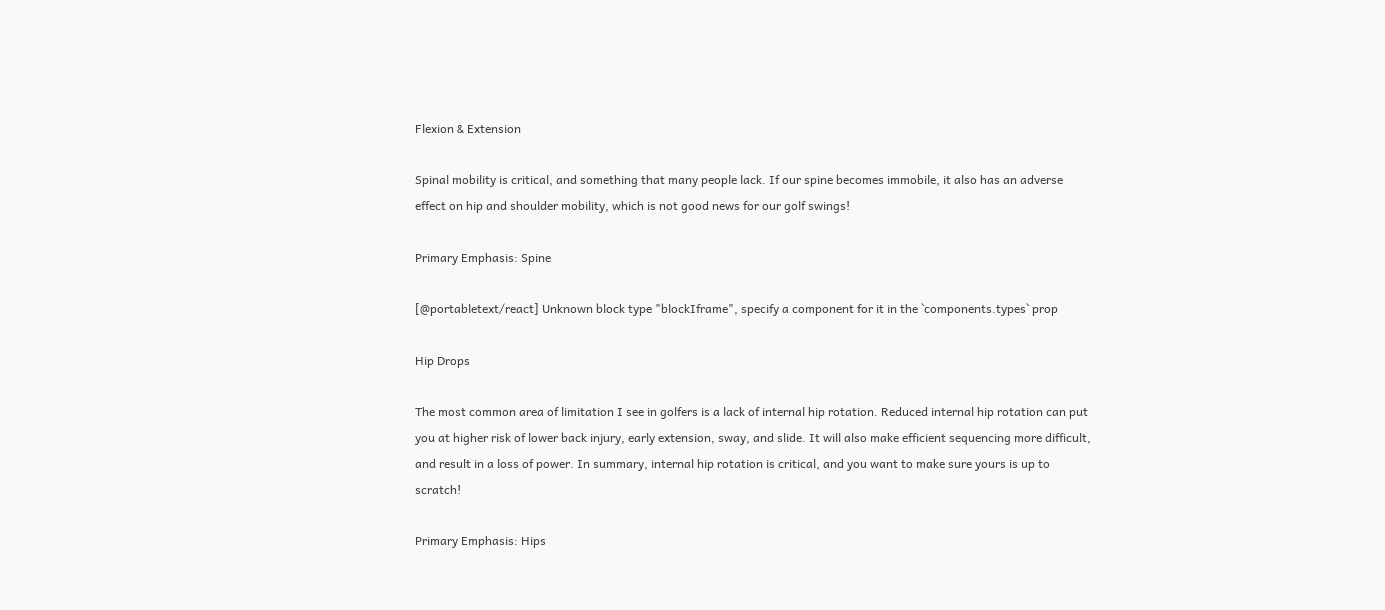Flexion & Extension

Spinal mobility is critical, and something that many people lack. If our spine becomes immobile, it also has an adverse effect on hip and shoulder mobility, which is not good news for our golf swings!

Primary Emphasis: Spine

[@portabletext/react] Unknown block type "blockIframe", specify a component for it in the `components.types` prop

Hip Drops

The most common area of limitation I see in golfers is a lack of internal hip rotation. Reduced internal hip rotation can put you at higher risk of lower back injury, early extension, sway, and slide. It will also make efficient sequencing more difficult, and result in a loss of power. In summary, internal hip rotation is critical, and you want to make sure yours is up to scratch!

Primary Emphasis: Hips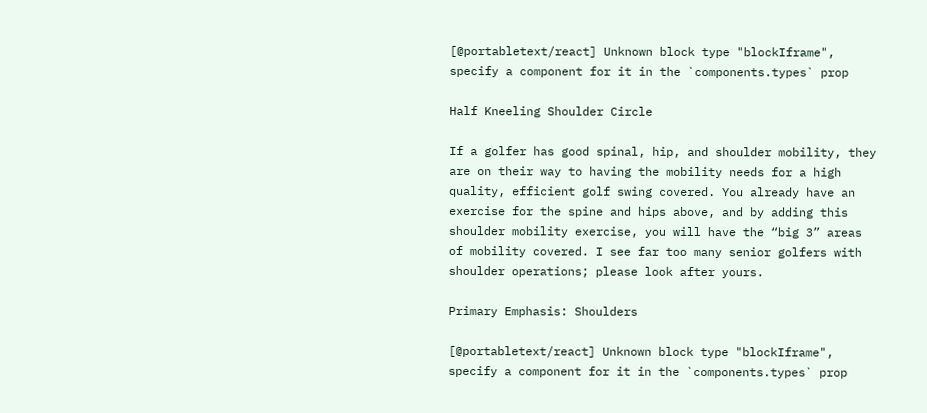[@portabletext/react] Unknown block type "blockIframe", specify a component for it in the `components.types` prop

Half Kneeling Shoulder Circle

If a golfer has good spinal, hip, and shoulder mobility, they are on their way to having the mobility needs for a high quality, efficient golf swing covered. You already have an exercise for the spine and hips above, and by adding this shoulder mobility exercise, you will have the “big 3” areas of mobility covered. I see far too many senior golfers with shoulder operations; please look after yours.

Primary Emphasis: Shoulders

[@portabletext/react] Unknown block type "blockIframe", specify a component for it in the `components.types` prop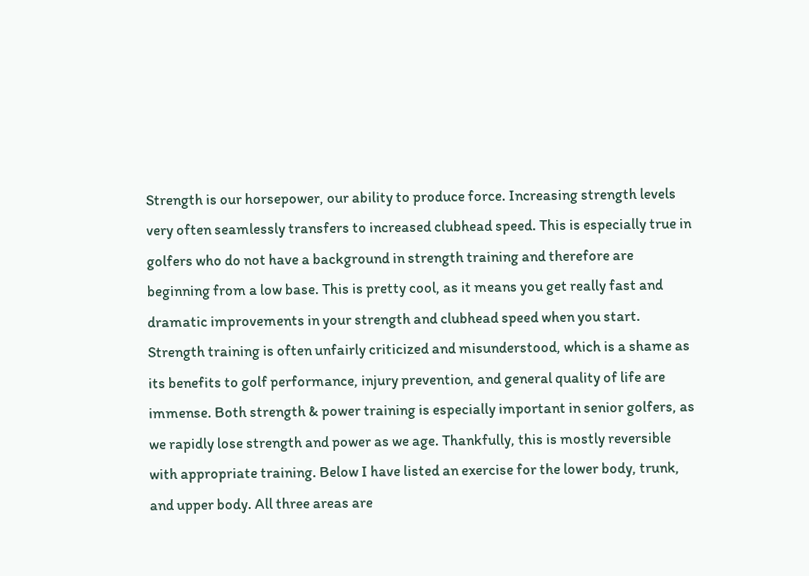Strength is our horsepower, our ability to produce force. Increasing strength levels very often seamlessly transfers to increased clubhead speed. This is especially true in golfers who do not have a background in strength training and therefore are beginning from a low base. This is pretty cool, as it means you get really fast and dramatic improvements in your strength and clubhead speed when you start. Strength training is often unfairly criticized and misunderstood, which is a shame as its benefits to golf performance, injury prevention, and general quality of life are immense. Both strength & power training is especially important in senior golfers, as we rapidly lose strength and power as we age. Thankfully, this is mostly reversible with appropriate training. Below I have listed an exercise for the lower body, trunk, and upper body. All three areas are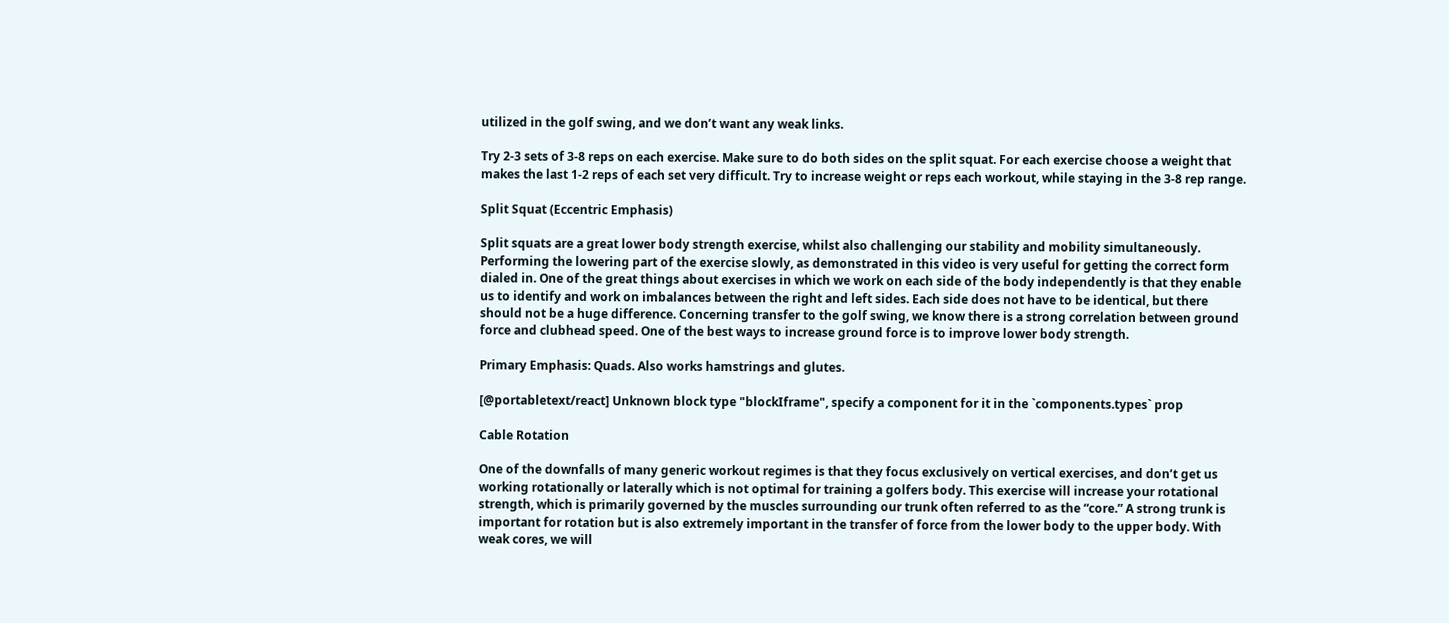utilized in the golf swing, and we don’t want any weak links.

Try 2-3 sets of 3-8 reps on each exercise. Make sure to do both sides on the split squat. For each exercise choose a weight that makes the last 1-2 reps of each set very difficult. Try to increase weight or reps each workout, while staying in the 3-8 rep range.

Split Squat (Eccentric Emphasis)

Split squats are a great lower body strength exercise, whilst also challenging our stability and mobility simultaneously. Performing the lowering part of the exercise slowly, as demonstrated in this video is very useful for getting the correct form dialed in. One of the great things about exercises in which we work on each side of the body independently is that they enable us to identify and work on imbalances between the right and left sides. Each side does not have to be identical, but there should not be a huge difference. Concerning transfer to the golf swing, we know there is a strong correlation between ground force and clubhead speed. One of the best ways to increase ground force is to improve lower body strength.

Primary Emphasis: Quads. Also works hamstrings and glutes.

[@portabletext/react] Unknown block type "blockIframe", specify a component for it in the `components.types` prop

Cable Rotation

One of the downfalls of many generic workout regimes is that they focus exclusively on vertical exercises, and don’t get us working rotationally or laterally which is not optimal for training a golfers body. This exercise will increase your rotational strength, which is primarily governed by the muscles surrounding our trunk often referred to as the “core.” A strong trunk is important for rotation but is also extremely important in the transfer of force from the lower body to the upper body. With weak cores, we will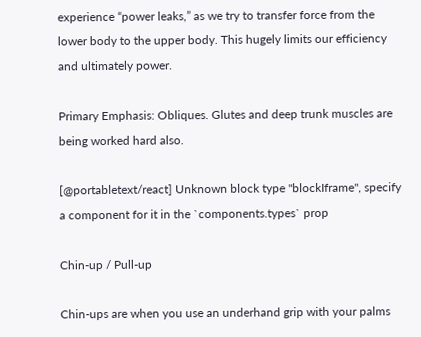experience “power leaks,” as we try to transfer force from the lower body to the upper body. This hugely limits our efficiency and ultimately power.

Primary Emphasis: Obliques. Glutes and deep trunk muscles are being worked hard also.

[@portabletext/react] Unknown block type "blockIframe", specify a component for it in the `components.types` prop

Chin-up / Pull-up

Chin-ups are when you use an underhand grip with your palms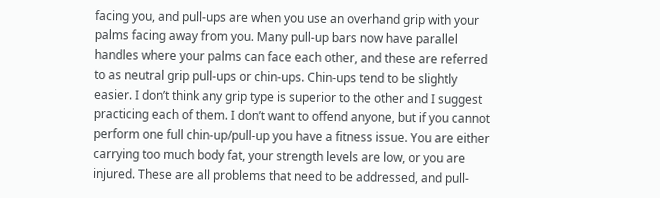facing you, and pull-ups are when you use an overhand grip with your palms facing away from you. Many pull-up bars now have parallel handles where your palms can face each other, and these are referred to as neutral grip pull-ups or chin-ups. Chin-ups tend to be slightly easier. I don’t think any grip type is superior to the other and I suggest practicing each of them. I don’t want to offend anyone, but if you cannot perform one full chin-up/pull-up you have a fitness issue. You are either carrying too much body fat, your strength levels are low, or you are injured. These are all problems that need to be addressed, and pull-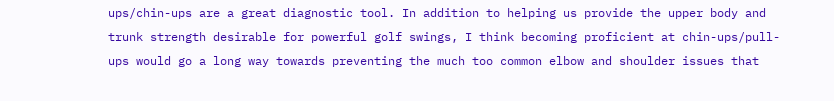ups/chin-ups are a great diagnostic tool. In addition to helping us provide the upper body and trunk strength desirable for powerful golf swings, I think becoming proficient at chin-ups/pull-ups would go a long way towards preventing the much too common elbow and shoulder issues that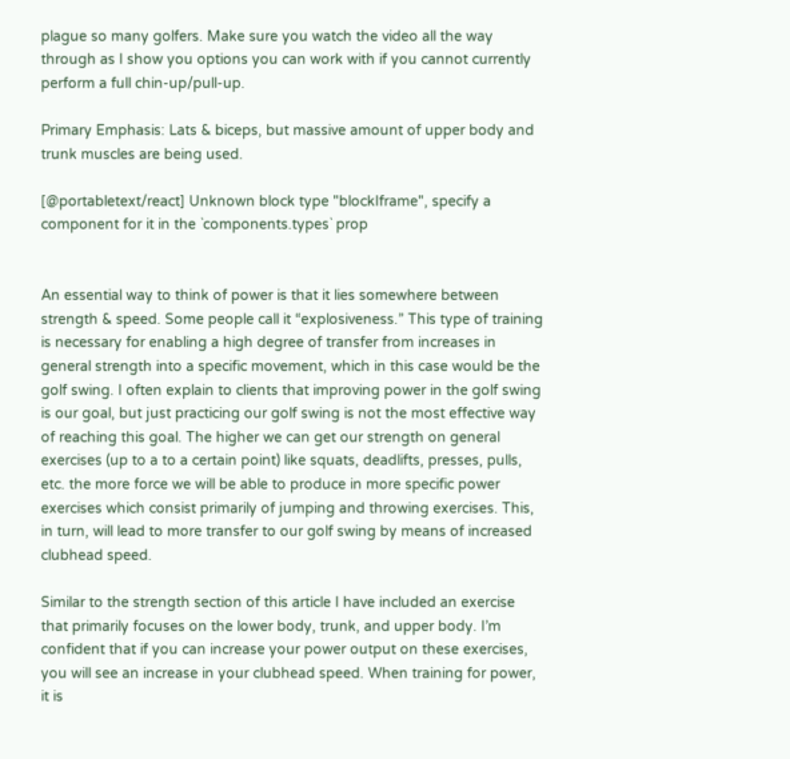plague so many golfers. Make sure you watch the video all the way through as I show you options you can work with if you cannot currently perform a full chin-up/pull-up.

Primary Emphasis: Lats & biceps, but massive amount of upper body and trunk muscles are being used.

[@portabletext/react] Unknown block type "blockIframe", specify a component for it in the `components.types` prop


An essential way to think of power is that it lies somewhere between strength & speed. Some people call it “explosiveness.” This type of training is necessary for enabling a high degree of transfer from increases in general strength into a specific movement, which in this case would be the golf swing. I often explain to clients that improving power in the golf swing is our goal, but just practicing our golf swing is not the most effective way of reaching this goal. The higher we can get our strength on general exercises (up to a to a certain point) like squats, deadlifts, presses, pulls, etc. the more force we will be able to produce in more specific power exercises which consist primarily of jumping and throwing exercises. This, in turn, will lead to more transfer to our golf swing by means of increased clubhead speed.

Similar to the strength section of this article I have included an exercise that primarily focuses on the lower body, trunk, and upper body. I’m confident that if you can increase your power output on these exercises, you will see an increase in your clubhead speed. When training for power, it is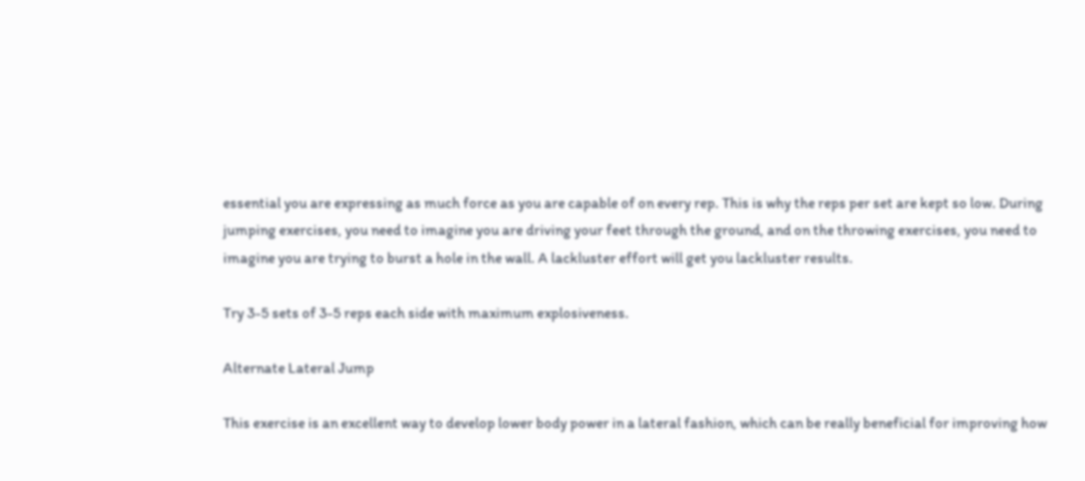essential you are expressing as much force as you are capable of on every rep. This is why the reps per set are kept so low. During jumping exercises, you need to imagine you are driving your feet through the ground, and on the throwing exercises, you need to imagine you are trying to burst a hole in the wall. A lackluster effort will get you lackluster results.

Try 3-5 sets of 3-5 reps each side with maximum explosiveness.

Alternate Lateral Jump

This exercise is an excellent way to develop lower body power in a lateral fashion, which can be really beneficial for improving how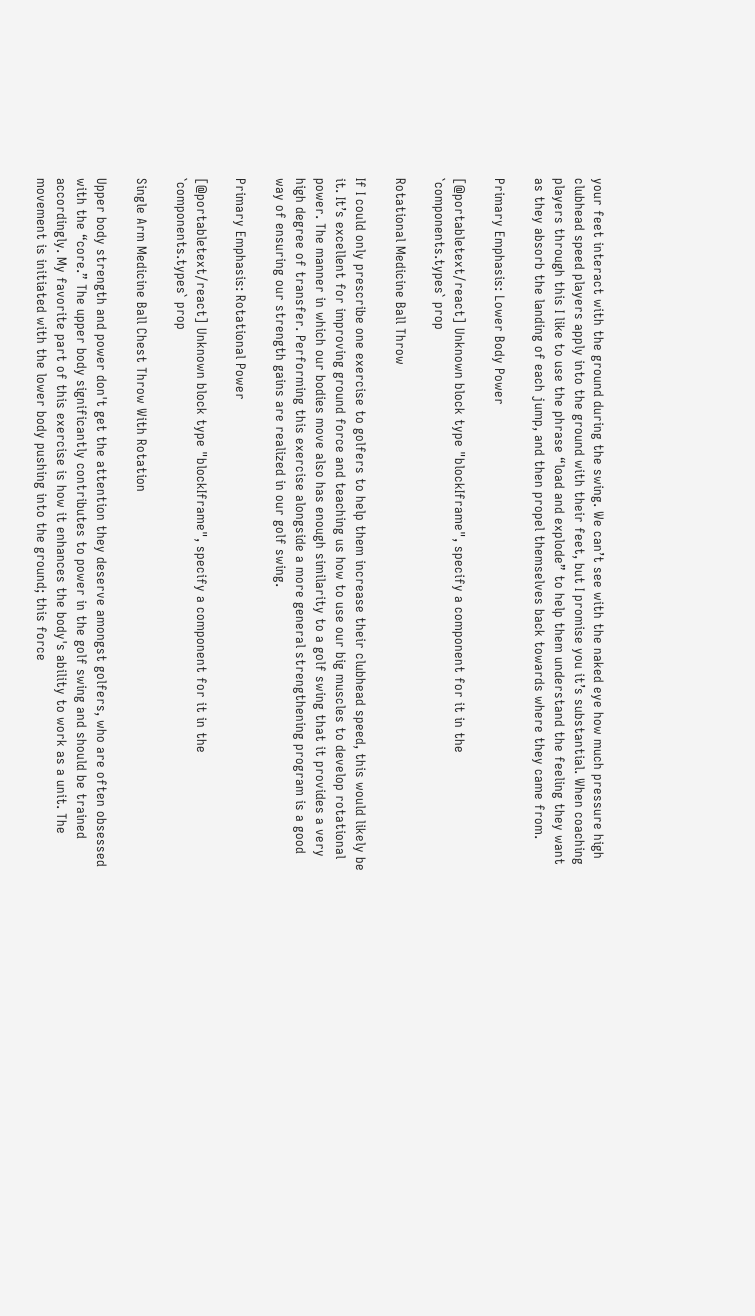your feet interact with the ground during the swing. We can’t see with the naked eye how much pressure high clubhead speed players apply into the ground with their feet, but I promise you it’s substantial. When coaching players through this I like to use the phrase “load and explode” to help them understand the feeling they want as they absorb the landing of each jump, and then propel themselves back towards where they came from.

Primary Emphasis: Lower Body Power

[@portabletext/react] Unknown block type "blockIframe", specify a component for it in the `components.types` prop

Rotational Medicine Ball Throw

If I could only prescribe one exercise to golfers to help them increase their clubhead speed, this would likely be it. It’s excellent for improving ground force and teaching us how to use our big muscles to develop rotational power. The manner in which our bodies move also has enough similarity to a golf swing that it provides a very high degree of transfer. Performing this exercise alongside a more general strengthening program is a good way of ensuring our strength gains are realized in our golf swing.

Primary Emphasis: Rotational Power

[@portabletext/react] Unknown block type "blockIframe", specify a component for it in the `components.types` prop

Single Arm Medicine Ball Chest Throw With Rotation

Upper body strength and power don't get the attention they deserve amongst golfers, who are often obsessed with the “core.” The upper body significantly contributes to power in the golf swing and should be trained accordingly. My favorite part of this exercise is how it enhances the body's ability to work as a unit. The movement is initiated with the lower body pushing into the ground; this force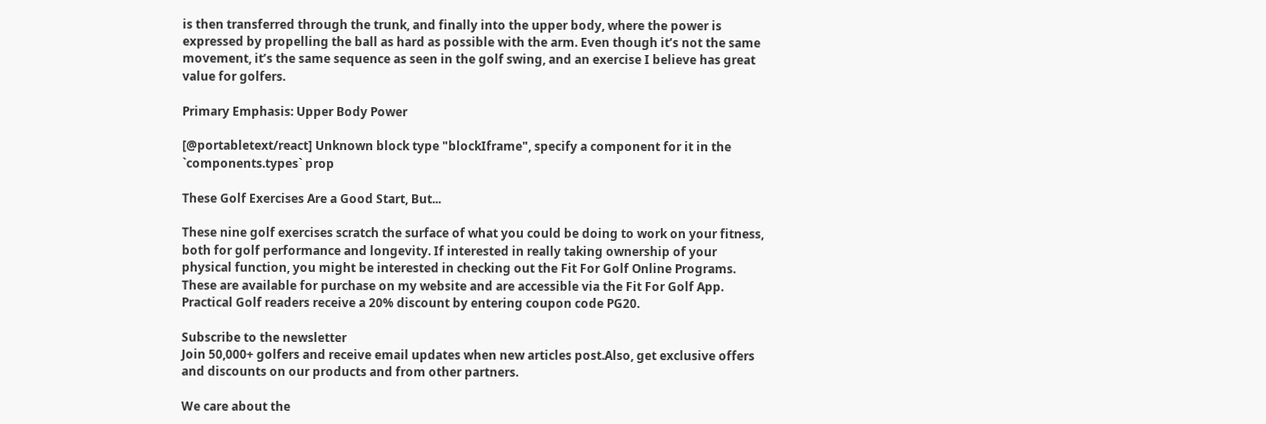is then transferred through the trunk, and finally into the upper body, where the power is expressed by propelling the ball as hard as possible with the arm. Even though it’s not the same movement, it’s the same sequence as seen in the golf swing, and an exercise I believe has great value for golfers.

Primary Emphasis: Upper Body Power

[@portabletext/react] Unknown block type "blockIframe", specify a component for it in the `components.types` prop

These Golf Exercises Are a Good Start, But...

These nine golf exercises scratch the surface of what you could be doing to work on your fitness, both for golf performance and longevity. If interested in really taking ownership of your physical function, you might be interested in checking out the Fit For Golf Online Programs. These are available for purchase on my website and are accessible via the Fit For Golf App. Practical Golf readers receive a 20% discount by entering coupon code PG20.

Subscribe to the newsletter
Join 50,000+ golfers and receive email updates when new articles post.Also, get exclusive offers and discounts on our products and from other partners.

We care about the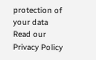protection of your data Read our Privacy Policy